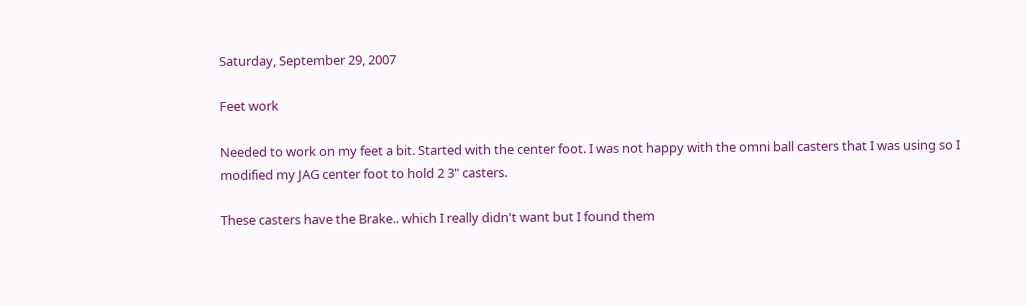Saturday, September 29, 2007

Feet work

Needed to work on my feet a bit. Started with the center foot. I was not happy with the omni ball casters that I was using so I modified my JAG center foot to hold 2 3" casters.

These casters have the Brake.. which I really didn't want but I found them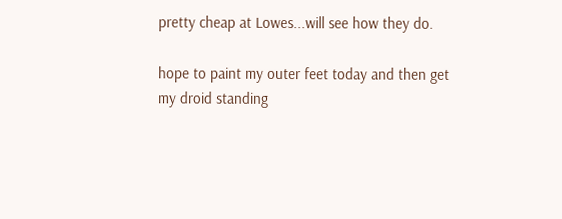pretty cheap at Lowes...will see how they do.

hope to paint my outer feet today and then get my droid standing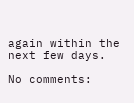again within the next few days.

No comments: